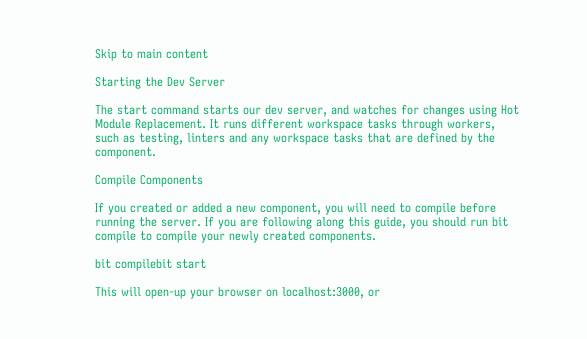Skip to main content

Starting the Dev Server

The start command starts our dev server, and watches for changes using Hot Module Replacement. It runs different workspace tasks through workers, such as testing, linters and any workspace tasks that are defined by the component.

Compile Components

If you created or added a new component, you will need to compile before running the server. If you are following along this guide, you should run bit compile to compile your newly created components.

bit compilebit start

This will open-up your browser on localhost:3000, or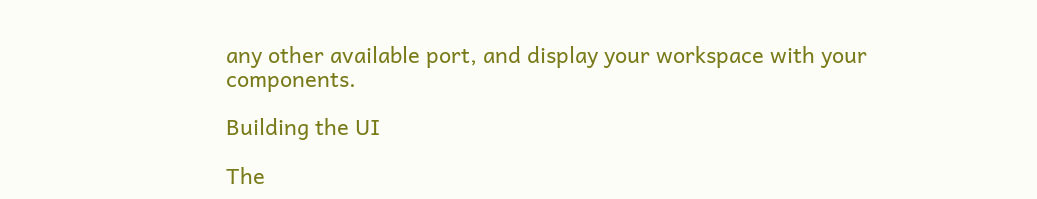any other available port, and display your workspace with your components.

Building the UI

The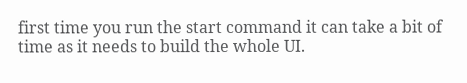first time you run the start command it can take a bit of time as it needs to build the whole UI.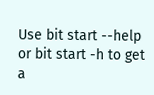Use bit start --help or bit start -h to get a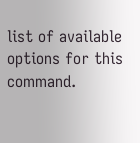list of available options for this command.